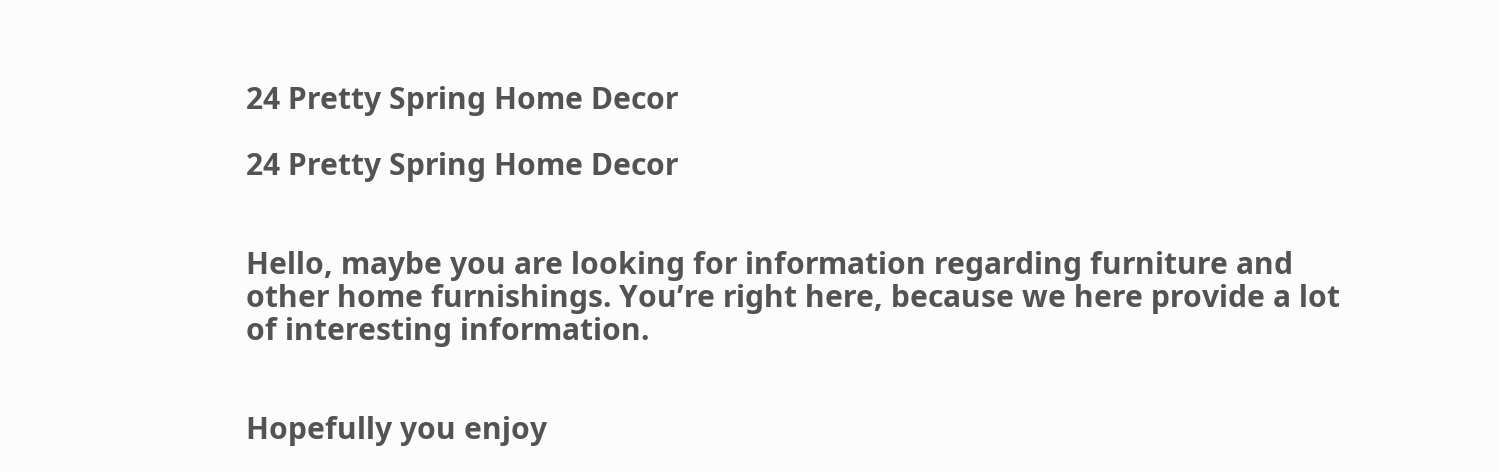24 Pretty Spring Home Decor

24 Pretty Spring Home Decor


Hello, maybe you are looking for information regarding furniture and other home furnishings. You’re right here, because we here provide a lot of interesting information.


Hopefully you enjoy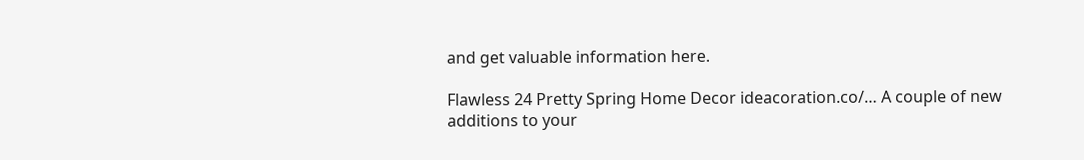and get valuable information here.

Flawless 24 Pretty Spring Home Decor ideacoration.co/… A couple of new additions to your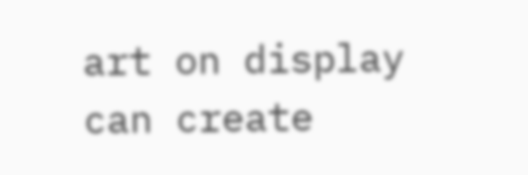art on display can create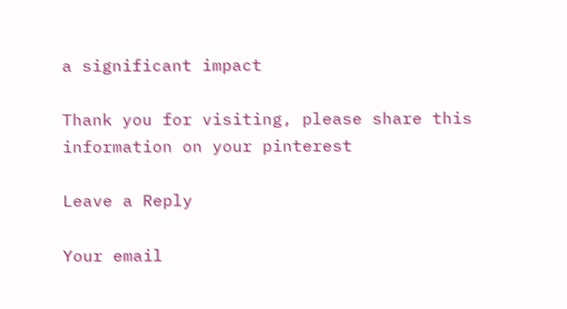a significant impact

Thank you for visiting, please share this information on your pinterest

Leave a Reply

Your email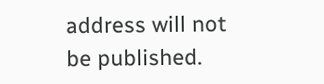address will not be published.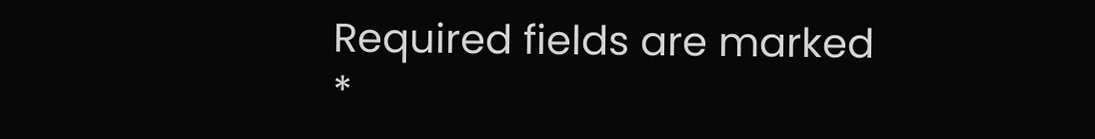Required fields are marked *